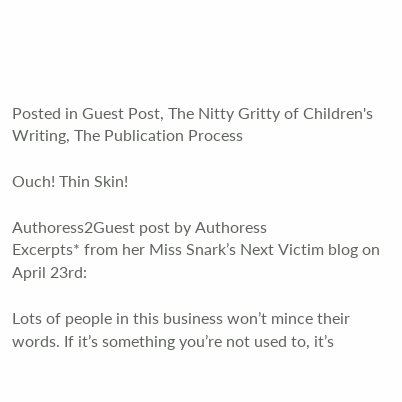Posted in Guest Post, The Nitty Gritty of Children's Writing, The Publication Process

Ouch! Thin Skin!

Authoress2Guest post by Authoress
Excerpts* from her Miss Snark’s Next Victim blog on April 23rd:

Lots of people in this business won’t mince their words. If it’s something you’re not used to, it’s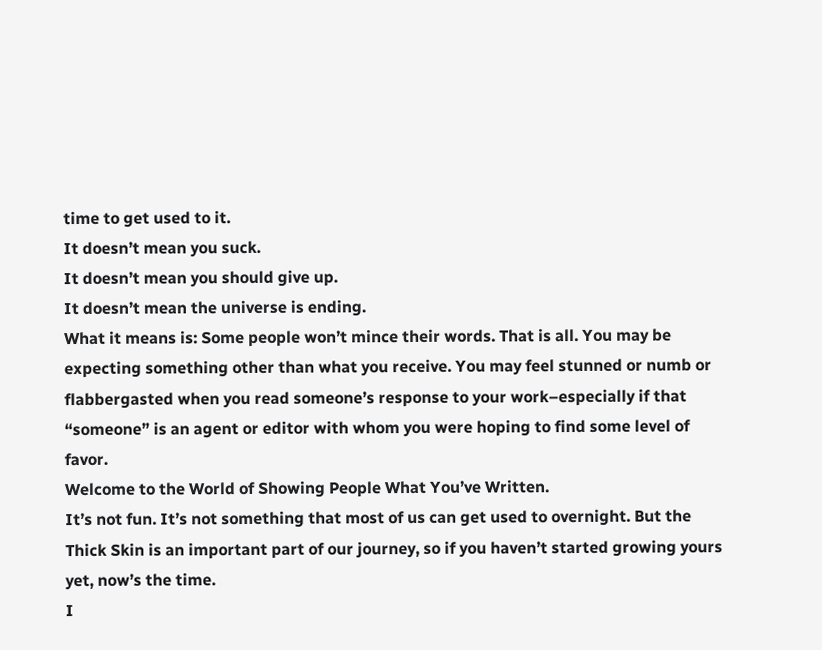time to get used to it.
It doesn’t mean you suck.
It doesn’t mean you should give up.
It doesn’t mean the universe is ending.
What it means is: Some people won’t mince their words. That is all. You may be expecting something other than what you receive. You may feel stunned or numb or flabbergasted when you read someone’s response to your work–especially if that “someone” is an agent or editor with whom you were hoping to find some level of favor.
Welcome to the World of Showing People What You’ve Written.
It’s not fun. It’s not something that most of us can get used to overnight. But the Thick Skin is an important part of our journey, so if you haven’t started growing yours yet, now’s the time.
I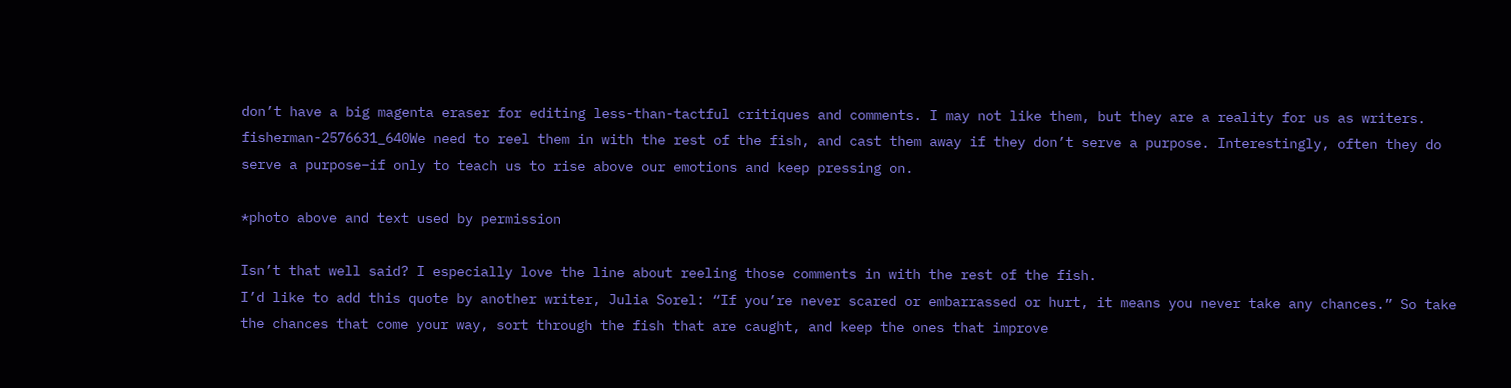don’t have a big magenta eraser for editing less-than-tactful critiques and comments. I may not like them, but they are a reality for us as writers.
fisherman-2576631_640We need to reel them in with the rest of the fish, and cast them away if they don’t serve a purpose. Interestingly, often they do serve a purpose–if only to teach us to rise above our emotions and keep pressing on.

*photo above and text used by permission

Isn’t that well said? I especially love the line about reeling those comments in with the rest of the fish.
I’d like to add this quote by another writer, Julia Sorel: “If you’re never scared or embarrassed or hurt, it means you never take any chances.” So take the chances that come your way, sort through the fish that are caught, and keep the ones that improve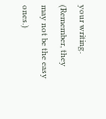your writing. (Remember, they may not be the easy ones.)